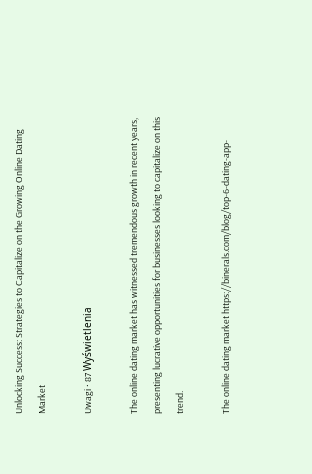Unlocking Success: Strategies to Capitalize on the Growing Online Dating Market

Uwagi · 87 Wyświetlenia

The online dating market has witnessed tremendous growth in recent years, presenting lucrative opportunities for businesses looking to capitalize on this trend.

The online dating market https://binerals.com/blog/top-6-dating-app-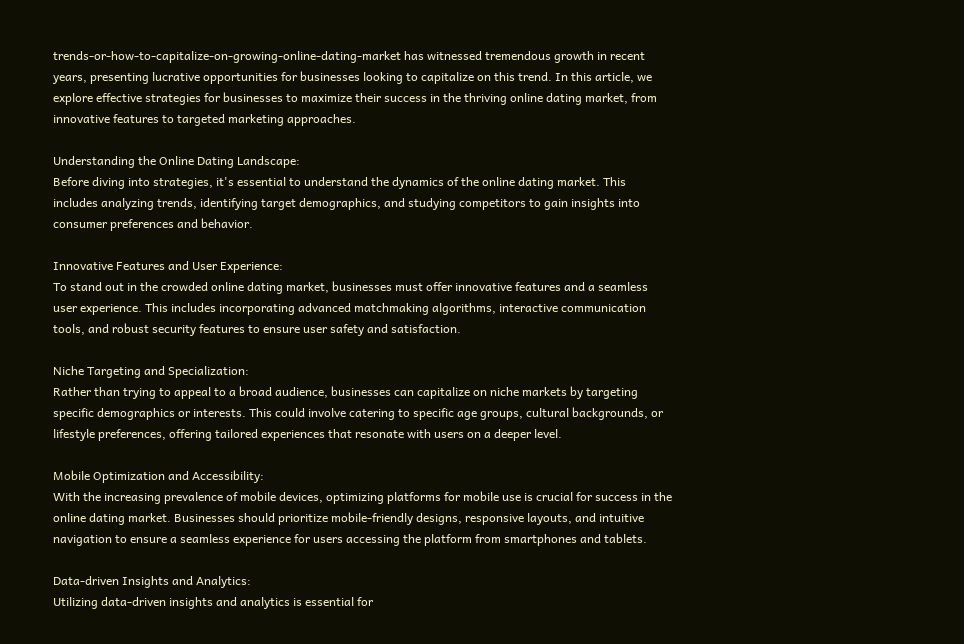trends-or-how-to-capitalize-on-growing-online-dating-market has witnessed tremendous growth in recent years, presenting lucrative opportunities for businesses looking to capitalize on this trend. In this article, we explore effective strategies for businesses to maximize their success in the thriving online dating market, from innovative features to targeted marketing approaches.

Understanding the Online Dating Landscape:
Before diving into strategies, it's essential to understand the dynamics of the online dating market. This includes analyzing trends, identifying target demographics, and studying competitors to gain insights into consumer preferences and behavior.

Innovative Features and User Experience:
To stand out in the crowded online dating market, businesses must offer innovative features and a seamless user experience. This includes incorporating advanced matchmaking algorithms, interactive communication tools, and robust security features to ensure user safety and satisfaction.

Niche Targeting and Specialization:
Rather than trying to appeal to a broad audience, businesses can capitalize on niche markets by targeting specific demographics or interests. This could involve catering to specific age groups, cultural backgrounds, or lifestyle preferences, offering tailored experiences that resonate with users on a deeper level.

Mobile Optimization and Accessibility:
With the increasing prevalence of mobile devices, optimizing platforms for mobile use is crucial for success in the online dating market. Businesses should prioritize mobile-friendly designs, responsive layouts, and intuitive navigation to ensure a seamless experience for users accessing the platform from smartphones and tablets.

Data-driven Insights and Analytics:
Utilizing data-driven insights and analytics is essential for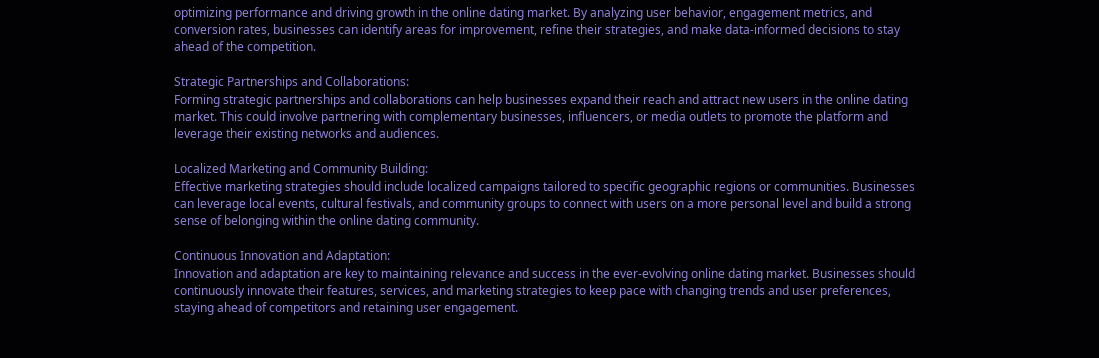optimizing performance and driving growth in the online dating market. By analyzing user behavior, engagement metrics, and conversion rates, businesses can identify areas for improvement, refine their strategies, and make data-informed decisions to stay ahead of the competition.

Strategic Partnerships and Collaborations:
Forming strategic partnerships and collaborations can help businesses expand their reach and attract new users in the online dating market. This could involve partnering with complementary businesses, influencers, or media outlets to promote the platform and leverage their existing networks and audiences.

Localized Marketing and Community Building:
Effective marketing strategies should include localized campaigns tailored to specific geographic regions or communities. Businesses can leverage local events, cultural festivals, and community groups to connect with users on a more personal level and build a strong sense of belonging within the online dating community.

Continuous Innovation and Adaptation:
Innovation and adaptation are key to maintaining relevance and success in the ever-evolving online dating market. Businesses should continuously innovate their features, services, and marketing strategies to keep pace with changing trends and user preferences, staying ahead of competitors and retaining user engagement.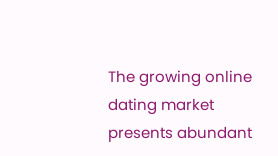The growing online dating market presents abundant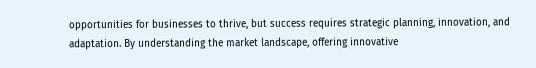opportunities for businesses to thrive, but success requires strategic planning, innovation, and adaptation. By understanding the market landscape, offering innovative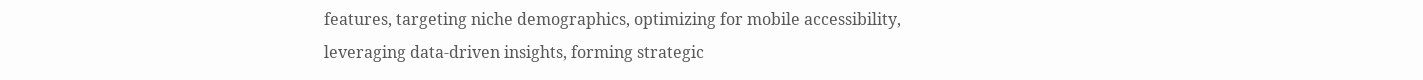features, targeting niche demographics, optimizing for mobile accessibility, leveraging data-driven insights, forming strategic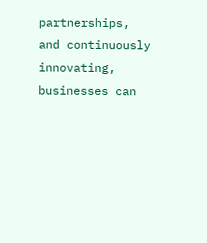partnerships, and continuously innovating, businesses can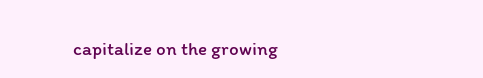capitalize on the growing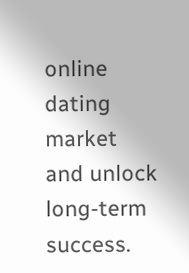online dating market and unlock long-term success.